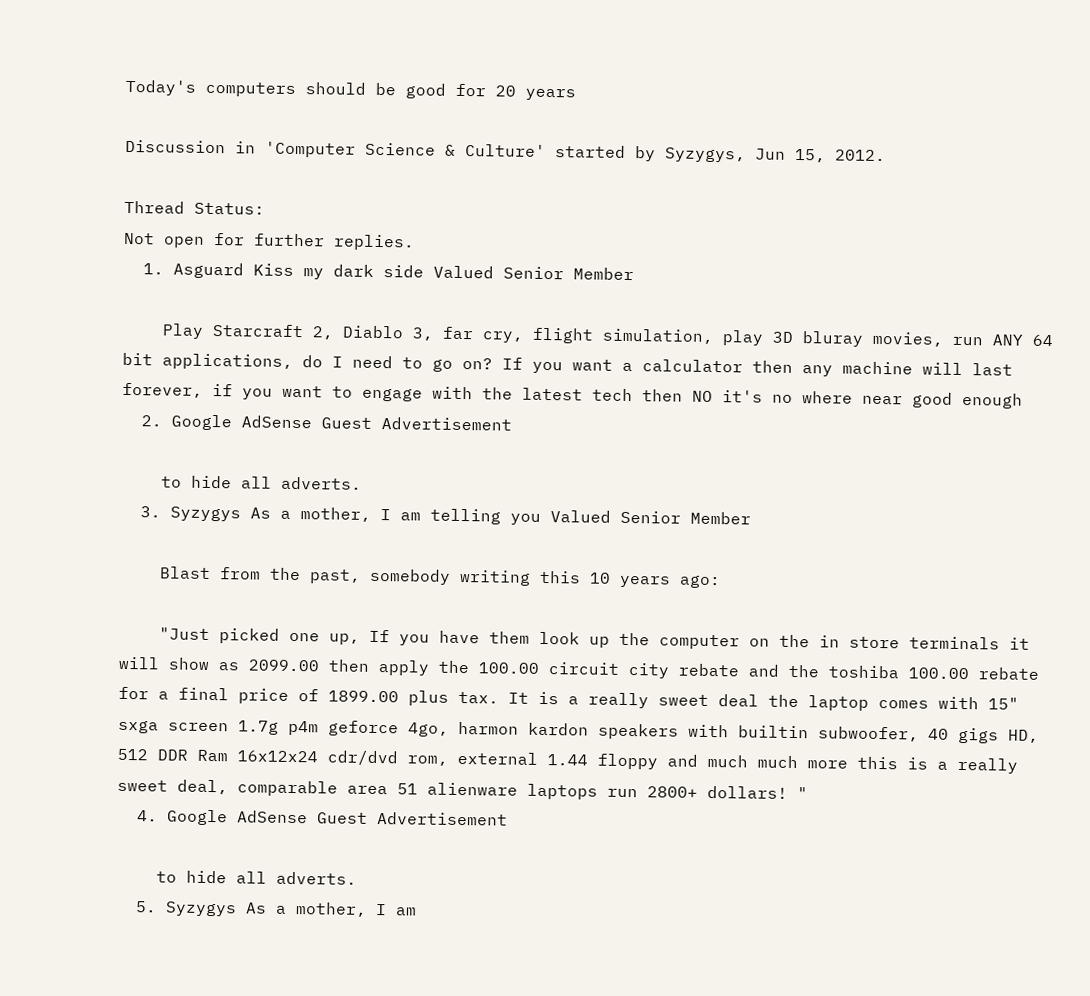Today's computers should be good for 20 years

Discussion in 'Computer Science & Culture' started by Syzygys, Jun 15, 2012.

Thread Status:
Not open for further replies.
  1. Asguard Kiss my dark side Valued Senior Member

    Play Starcraft 2, Diablo 3, far cry, flight simulation, play 3D bluray movies, run ANY 64 bit applications, do I need to go on? If you want a calculator then any machine will last forever, if you want to engage with the latest tech then NO it's no where near good enough
  2. Google AdSense Guest Advertisement

    to hide all adverts.
  3. Syzygys As a mother, I am telling you Valued Senior Member

    Blast from the past, somebody writing this 10 years ago:

    "Just picked one up, If you have them look up the computer on the in store terminals it will show as 2099.00 then apply the 100.00 circuit city rebate and the toshiba 100.00 rebate for a final price of 1899.00 plus tax. It is a really sweet deal the laptop comes with 15" sxga screen 1.7g p4m geforce 4go, harmon kardon speakers with builtin subwoofer, 40 gigs HD, 512 DDR Ram 16x12x24 cdr/dvd rom, external 1.44 floppy and much much more this is a really sweet deal, comparable area 51 alienware laptops run 2800+ dollars! "
  4. Google AdSense Guest Advertisement

    to hide all adverts.
  5. Syzygys As a mother, I am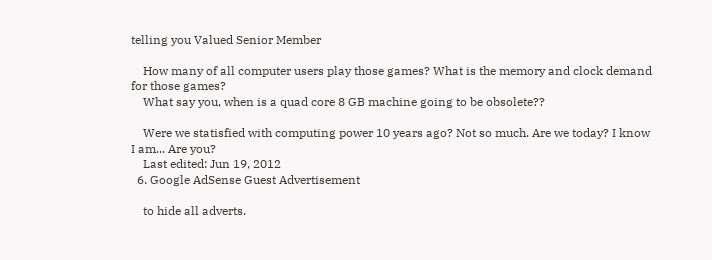telling you Valued Senior Member

    How many of all computer users play those games? What is the memory and clock demand for those games?
    What say you, when is a quad core 8 GB machine going to be obsolete??

    Were we statisfied with computing power 10 years ago? Not so much. Are we today? I know I am... Are you?
    Last edited: Jun 19, 2012
  6. Google AdSense Guest Advertisement

    to hide all adverts.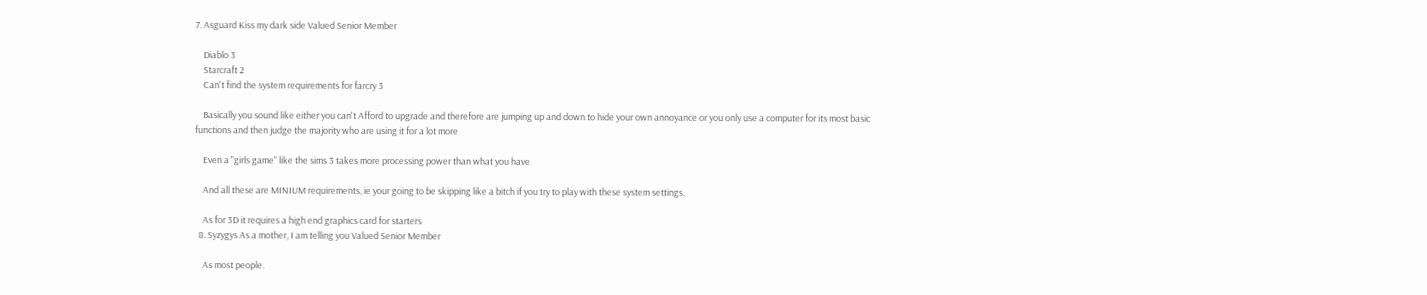7. Asguard Kiss my dark side Valued Senior Member

    Diablo 3
    Starcraft 2
    Can't find the system requirements for farcry 3

    Basically you sound like either you can't Afford to upgrade and therefore are jumping up and down to hide your own annoyance or you only use a computer for its most basic functions and then judge the majority who are using it for a lot more

    Even a "girls game" like the sims 3 takes more processing power than what you have

    And all these are MINIUM requirements, ie your going to be skipping like a bitch if you try to play with these system settings.

    As for 3D it requires a high end graphics card for starters
  8. Syzygys As a mother, I am telling you Valued Senior Member

    As most people.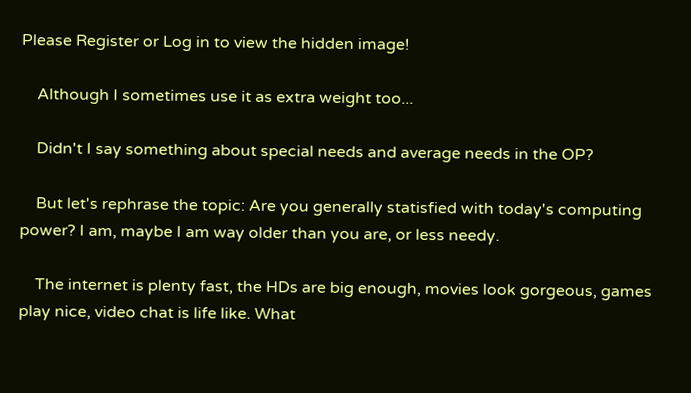Please Register or Log in to view the hidden image!

    Although I sometimes use it as extra weight too...

    Didn't I say something about special needs and average needs in the OP?

    But let's rephrase the topic: Are you generally statisfied with today's computing power? I am, maybe I am way older than you are, or less needy.

    The internet is plenty fast, the HDs are big enough, movies look gorgeous, games play nice, video chat is life like. What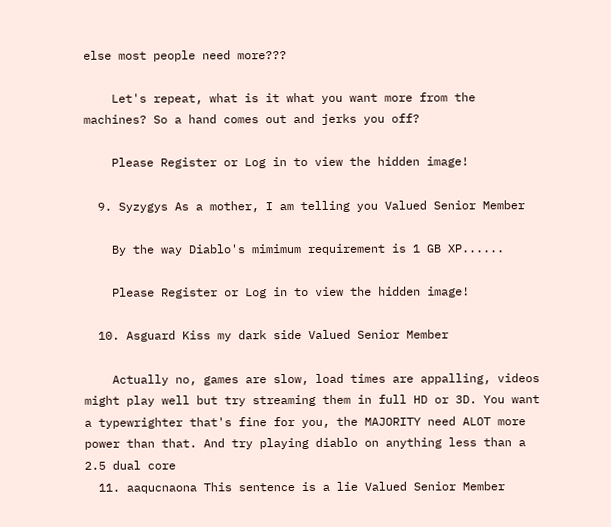else most people need more???

    Let's repeat, what is it what you want more from the machines? So a hand comes out and jerks you off?

    Please Register or Log in to view the hidden image!

  9. Syzygys As a mother, I am telling you Valued Senior Member

    By the way Diablo's mimimum requirement is 1 GB XP......

    Please Register or Log in to view the hidden image!

  10. Asguard Kiss my dark side Valued Senior Member

    Actually no, games are slow, load times are appalling, videos might play well but try streaming them in full HD or 3D. You want a typewrighter that's fine for you, the MAJORITY need ALOT more power than that. And try playing diablo on anything less than a 2.5 dual core
  11. aaqucnaona This sentence is a lie Valued Senior Member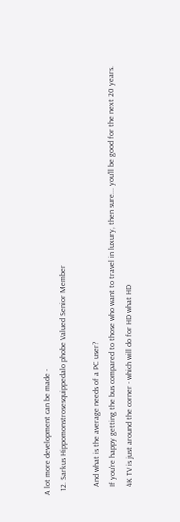A lot more development can be made -
  12. Sarkus Hippomonstrosesquippedalo phobe Valued Senior Member

    And what is the average needs of a PC user?
    If you're happy getting the bus compared to those who want to travel in luxury, then sure... you'll be good for the next 20 years.
    4K TV is just around the corner - which will do for HD what HD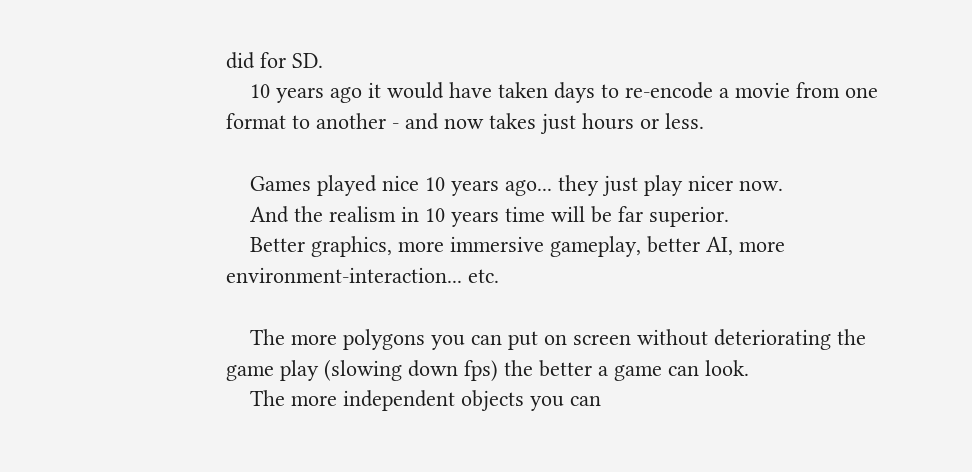did for SD.
    10 years ago it would have taken days to re-encode a movie from one format to another - and now takes just hours or less.

    Games played nice 10 years ago... they just play nicer now.
    And the realism in 10 years time will be far superior.
    Better graphics, more immersive gameplay, better AI, more environment-interaction... etc.

    The more polygons you can put on screen without deteriorating the game play (slowing down fps) the better a game can look.
    The more independent objects you can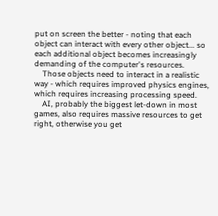put on screen the better - noting that each object can interact with every other object... so each additional object becomes increasingly demanding of the computer's resources.
    Those objects need to interact in a realistic way - which requires improved physics engines, which requires increasing processing speed.
    AI, probably the biggest let-down in most games, also requires massive resources to get right, otherwise you get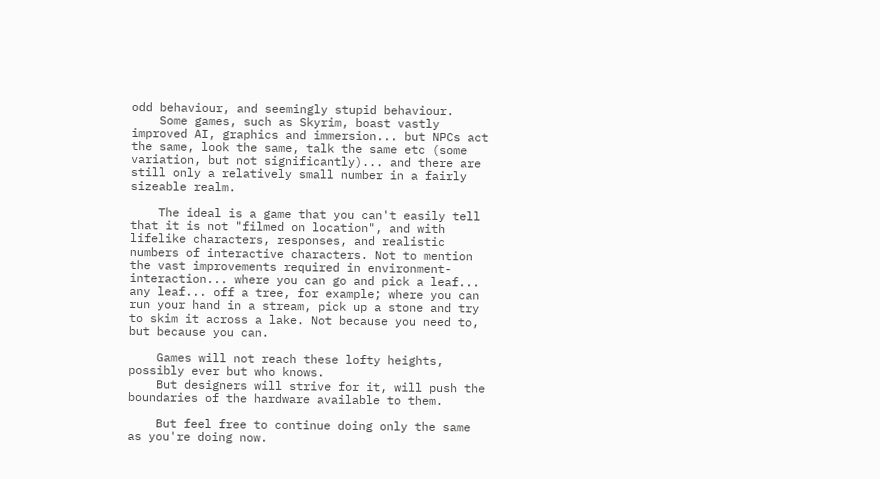odd behaviour, and seemingly stupid behaviour.
    Some games, such as Skyrim, boast vastly improved AI, graphics and immersion... but NPCs act the same, look the same, talk the same etc (some variation, but not significantly)... and there are still only a relatively small number in a fairly sizeable realm.

    The ideal is a game that you can't easily tell that it is not "filmed on location", and with lifelike characters, responses, and realistic numbers of interactive characters. Not to mention the vast improvements required in environment-interaction... where you can go and pick a leaf... any leaf... off a tree, for example; where you can run your hand in a stream, pick up a stone and try to skim it across a lake. Not because you need to, but because you can.

    Games will not reach these lofty heights, possibly ever but who knows.
    But designers will strive for it, will push the boundaries of the hardware available to them.

    But feel free to continue doing only the same as you're doing now.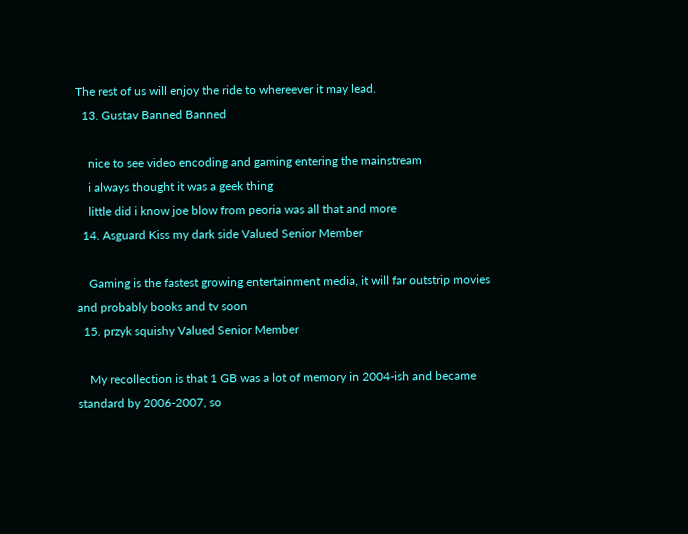The rest of us will enjoy the ride to whereever it may lead.
  13. Gustav Banned Banned

    nice to see video encoding and gaming entering the mainstream
    i always thought it was a geek thing
    little did i know joe blow from peoria was all that and more
  14. Asguard Kiss my dark side Valued Senior Member

    Gaming is the fastest growing entertainment media, it will far outstrip movies and probably books and tv soon
  15. przyk squishy Valued Senior Member

    My recollection is that 1 GB was a lot of memory in 2004-ish and became standard by 2006-2007, so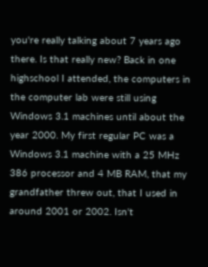you're really talking about 7 years ago there. Is that really new? Back in one highschool I attended, the computers in the computer lab were still using Windows 3.1 machines until about the year 2000. My first regular PC was a Windows 3.1 machine with a 25 MHz 386 processor and 4 MB RAM, that my grandfather threw out, that I used in around 2001 or 2002. Isn't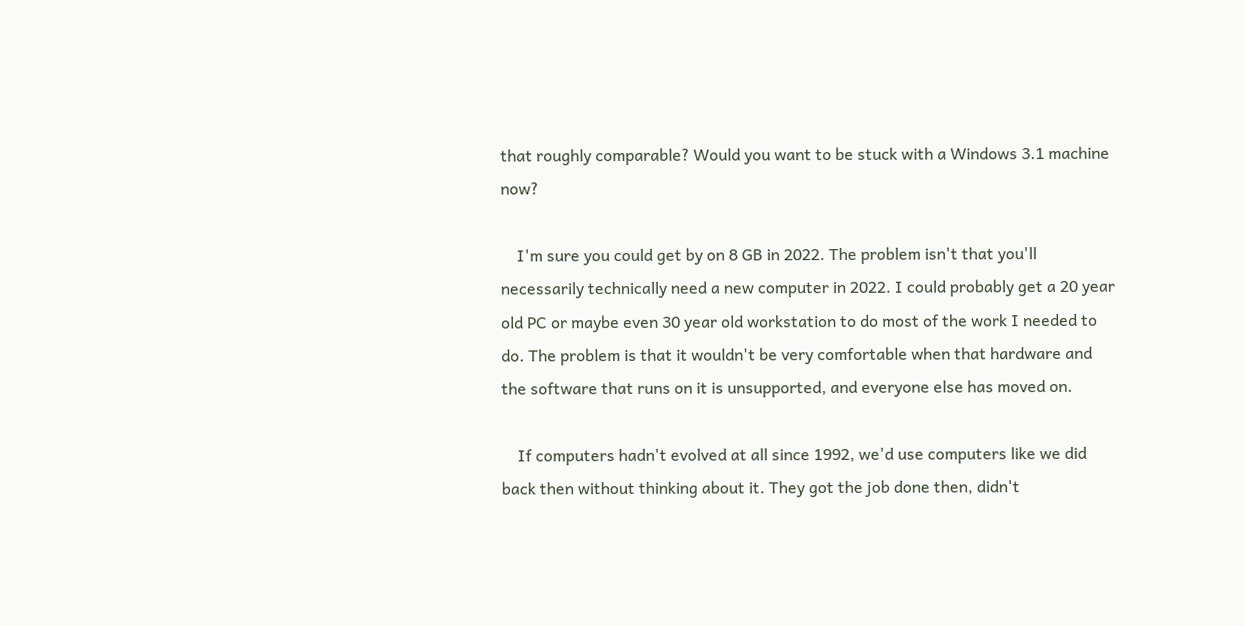that roughly comparable? Would you want to be stuck with a Windows 3.1 machine now?

    I'm sure you could get by on 8 GB in 2022. The problem isn't that you'll necessarily technically need a new computer in 2022. I could probably get a 20 year old PC or maybe even 30 year old workstation to do most of the work I needed to do. The problem is that it wouldn't be very comfortable when that hardware and the software that runs on it is unsupported, and everyone else has moved on.

    If computers hadn't evolved at all since 1992, we'd use computers like we did back then without thinking about it. They got the job done then, didn't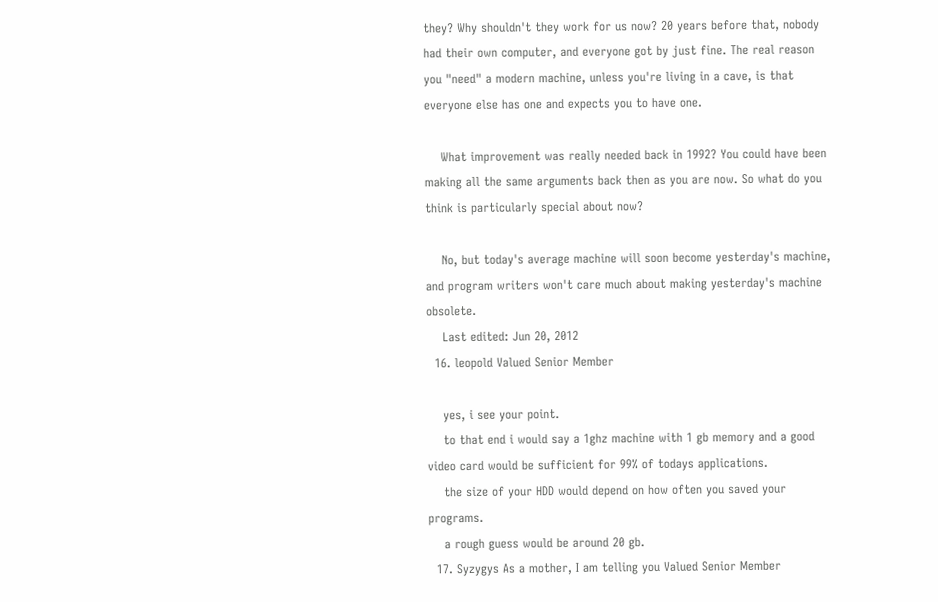they? Why shouldn't they work for us now? 20 years before that, nobody had their own computer, and everyone got by just fine. The real reason you "need" a modern machine, unless you're living in a cave, is that everyone else has one and expects you to have one.

    What improvement was really needed back in 1992? You could have been making all the same arguments back then as you are now. So what do you think is particularly special about now?

    No, but today's average machine will soon become yesterday's machine, and program writers won't care much about making yesterday's machine obsolete.
    Last edited: Jun 20, 2012
  16. leopold Valued Senior Member

    yes, i see your point.
    to that end i would say a 1ghz machine with 1 gb memory and a good video card would be sufficient for 99% of todays applications.
    the size of your HDD would depend on how often you saved your programs.
    a rough guess would be around 20 gb.
  17. Syzygys As a mother, I am telling you Valued Senior Member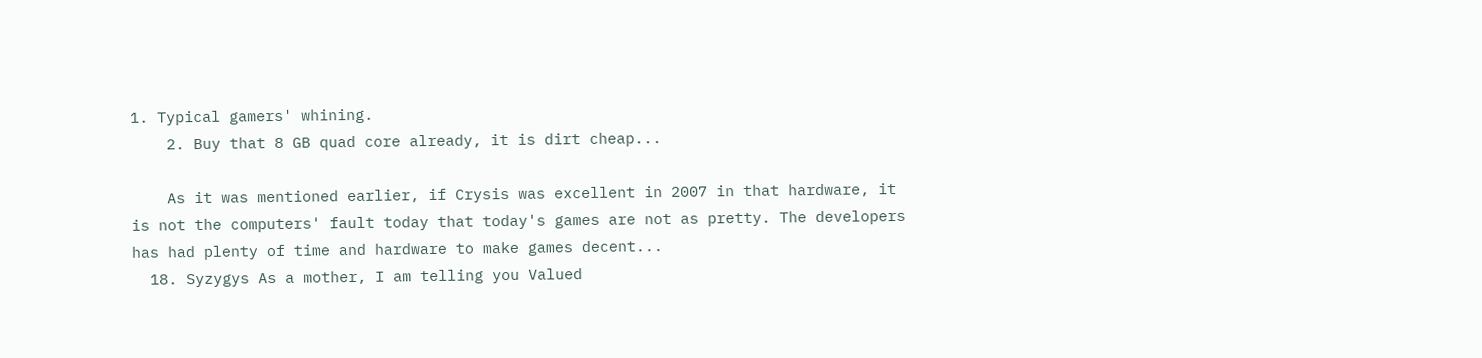1. Typical gamers' whining.
    2. Buy that 8 GB quad core already, it is dirt cheap...

    As it was mentioned earlier, if Crysis was excellent in 2007 in that hardware, it is not the computers' fault today that today's games are not as pretty. The developers has had plenty of time and hardware to make games decent...
  18. Syzygys As a mother, I am telling you Valued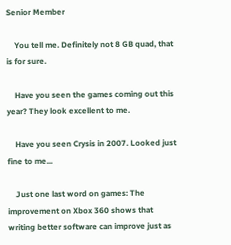Senior Member

    You tell me. Definitely not 8 GB quad, that is for sure.

    Have you seen the games coming out this year? They look excellent to me.

    Have you seen Crysis in 2007. Looked just fine to me...

    Just one last word on games: The improvement on Xbox 360 shows that writing better software can improve just as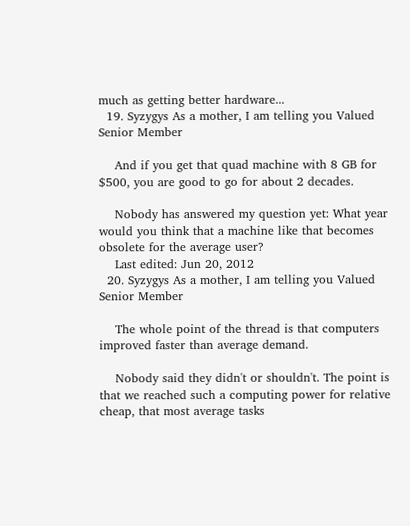much as getting better hardware...
  19. Syzygys As a mother, I am telling you Valued Senior Member

    And if you get that quad machine with 8 GB for $500, you are good to go for about 2 decades.

    Nobody has answered my question yet: What year would you think that a machine like that becomes obsolete for the average user?
    Last edited: Jun 20, 2012
  20. Syzygys As a mother, I am telling you Valued Senior Member

    The whole point of the thread is that computers improved faster than average demand.

    Nobody said they didn't or shouldn't. The point is that we reached such a computing power for relative cheap, that most average tasks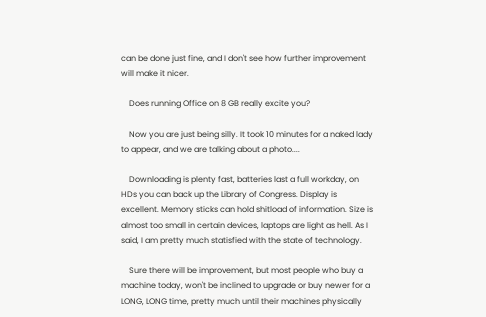can be done just fine, and I don't see how further improvement will make it nicer.

    Does running Office on 8 GB really excite you?

    Now you are just being silly. It took 10 minutes for a naked lady to appear, and we are talking about a photo....

    Downloading is plenty fast, batteries last a full workday, on HDs you can back up the Library of Congress. Display is excellent. Memory sticks can hold shitload of information. Size is almost too small in certain devices, laptops are light as hell. As I said, I am pretty much statisfied with the state of technology.

    Sure there will be improvement, but most people who buy a machine today, won't be inclined to upgrade or buy newer for a LONG, LONG time, pretty much until their machines physically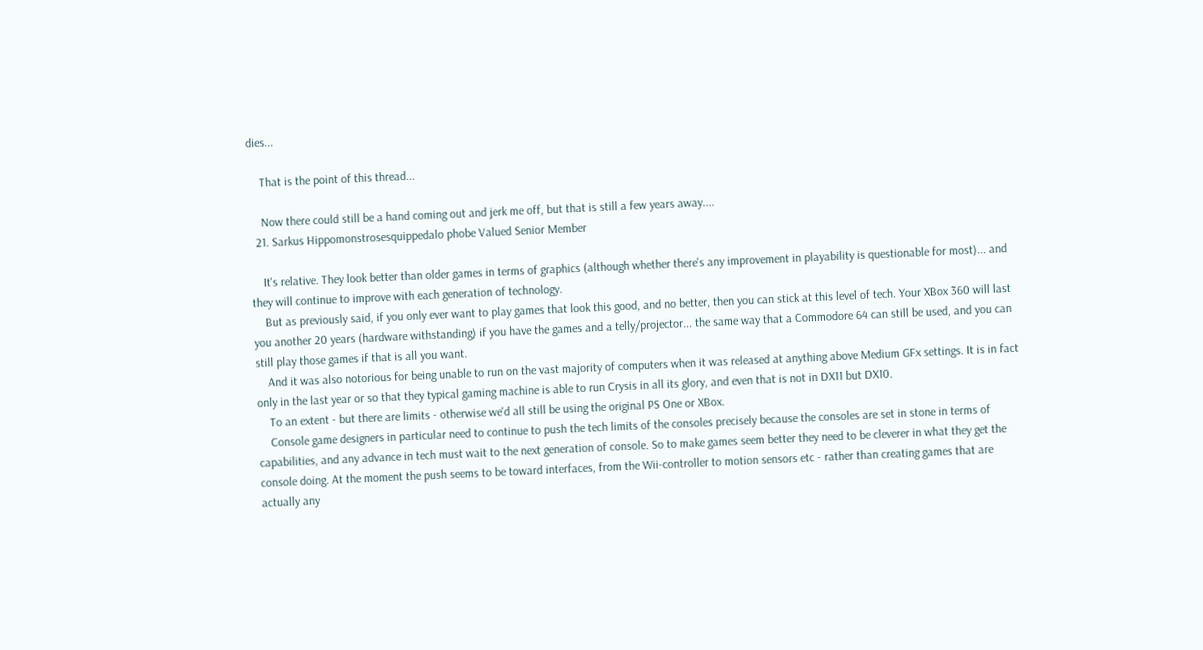dies...

    That is the point of this thread...

    Now there could still be a hand coming out and jerk me off, but that is still a few years away....
  21. Sarkus Hippomonstrosesquippedalo phobe Valued Senior Member

    It's relative. They look better than older games in terms of graphics (although whether there's any improvement in playability is questionable for most)... and they will continue to improve with each generation of technology.
    But as previously said, if you only ever want to play games that look this good, and no better, then you can stick at this level of tech. Your XBox 360 will last you another 20 years (hardware withstanding) if you have the games and a telly/projector... the same way that a Commodore 64 can still be used, and you can still play those games if that is all you want.
    And it was also notorious for being unable to run on the vast majority of computers when it was released at anything above Medium GFx settings. It is in fact only in the last year or so that they typical gaming machine is able to run Crysis in all its glory, and even that is not in DX11 but DX10.
    To an extent - but there are limits - otherwise we'd all still be using the original PS One or XBox.
    Console game designers in particular need to continue to push the tech limits of the consoles precisely because the consoles are set in stone in terms of capabilities, and any advance in tech must wait to the next generation of console. So to make games seem better they need to be cleverer in what they get the console doing. At the moment the push seems to be toward interfaces, from the Wii-controller to motion sensors etc - rather than creating games that are actually any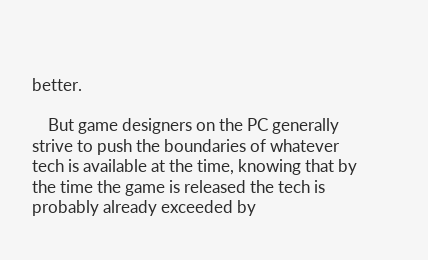better.

    But game designers on the PC generally strive to push the boundaries of whatever tech is available at the time, knowing that by the time the game is released the tech is probably already exceeded by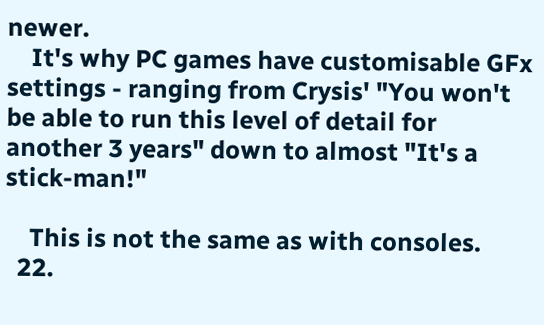newer.
    It's why PC games have customisable GFx settings - ranging from Crysis' "You won't be able to run this level of detail for another 3 years" down to almost "It's a stick-man!"

    This is not the same as with consoles.
  22.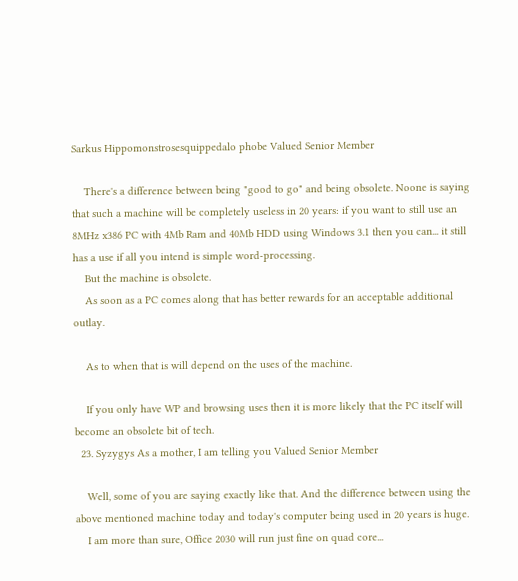Sarkus Hippomonstrosesquippedalo phobe Valued Senior Member

    There's a difference between being "good to go" and being obsolete. Noone is saying that such a machine will be completely useless in 20 years: if you want to still use an 8MHz x386 PC with 4Mb Ram and 40Mb HDD using Windows 3.1 then you can... it still has a use if all you intend is simple word-processing.
    But the machine is obsolete.
    As soon as a PC comes along that has better rewards for an acceptable additional outlay.

    As to when that is will depend on the uses of the machine.

    If you only have WP and browsing uses then it is more likely that the PC itself will become an obsolete bit of tech.
  23. Syzygys As a mother, I am telling you Valued Senior Member

    Well, some of you are saying exactly like that. And the difference between using the above mentioned machine today and today's computer being used in 20 years is huge.
    I am more than sure, Office 2030 will run just fine on quad core...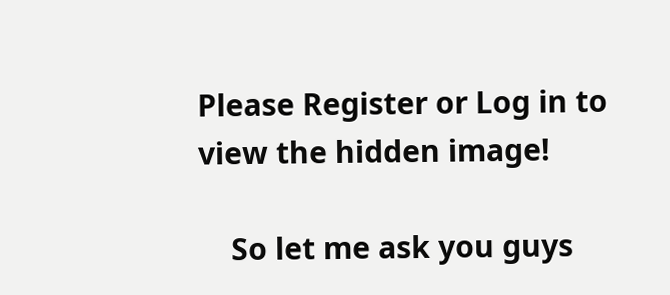Please Register or Log in to view the hidden image!

    So let me ask you guys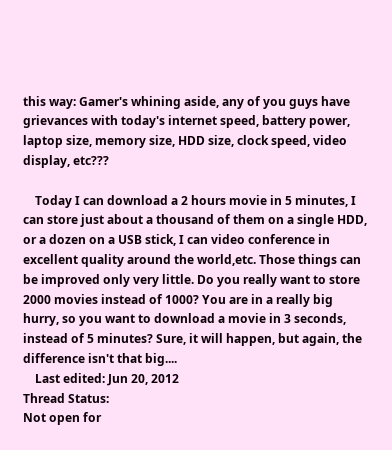this way: Gamer's whining aside, any of you guys have grievances with today's internet speed, battery power, laptop size, memory size, HDD size, clock speed, video display, etc???

    Today I can download a 2 hours movie in 5 minutes, I can store just about a thousand of them on a single HDD, or a dozen on a USB stick, I can video conference in excellent quality around the world,etc. Those things can be improved only very little. Do you really want to store 2000 movies instead of 1000? You are in a really big hurry, so you want to download a movie in 3 seconds, instead of 5 minutes? Sure, it will happen, but again, the difference isn't that big....
    Last edited: Jun 20, 2012
Thread Status:
Not open for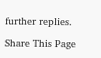further replies.

Share This Page